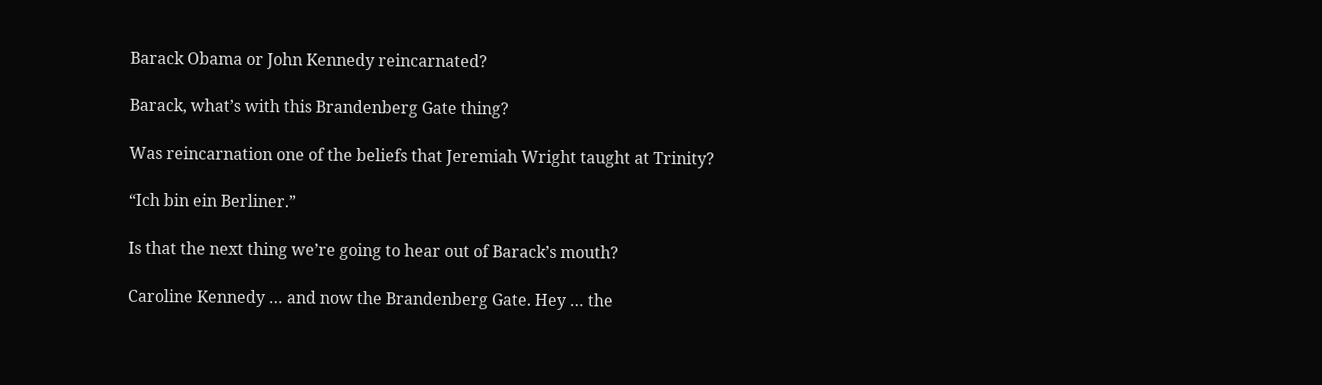Barack Obama or John Kennedy reincarnated?

Barack, what’s with this Brandenberg Gate thing?

Was reincarnation one of the beliefs that Jeremiah Wright taught at Trinity?

“Ich bin ein Berliner.”

Is that the next thing we’re going to hear out of Barack’s mouth?

Caroline Kennedy … and now the Brandenberg Gate. Hey … the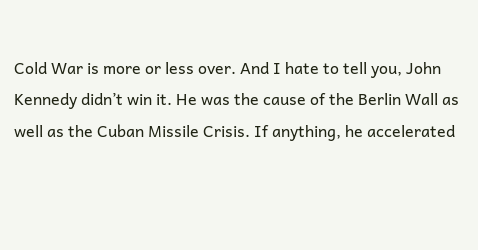Cold War is more or less over. And I hate to tell you, John Kennedy didn’t win it. He was the cause of the Berlin Wall as well as the Cuban Missile Crisis. If anything, he accelerated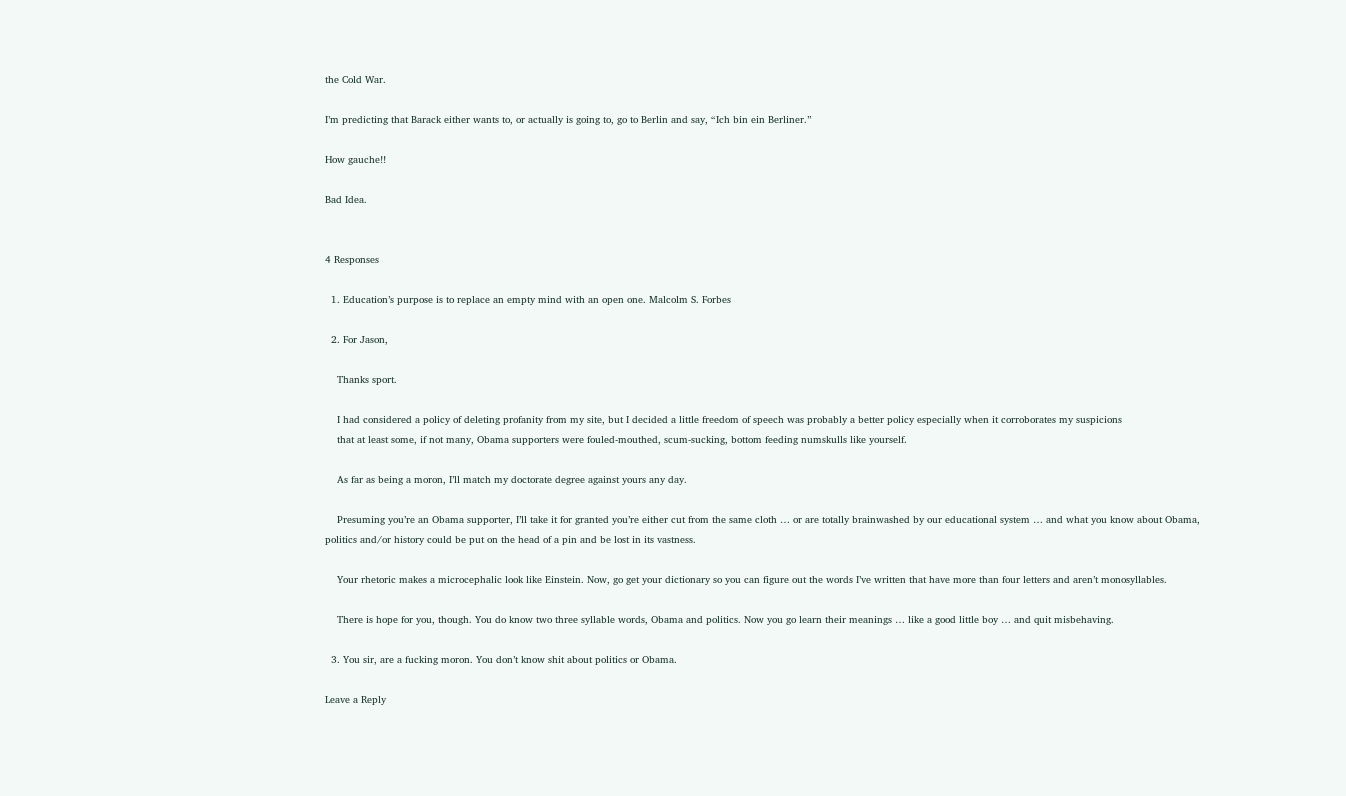the Cold War.

I’m predicting that Barack either wants to, or actually is going to, go to Berlin and say, “Ich bin ein Berliner.”

How gauche!!

Bad Idea.


4 Responses

  1. Education’s purpose is to replace an empty mind with an open one. Malcolm S. Forbes

  2. For Jason,

    Thanks sport.

    I had considered a policy of deleting profanity from my site, but I decided a little freedom of speech was probably a better policy especially when it corroborates my suspicions
    that at least some, if not many, Obama supporters were fouled-mouthed, scum-sucking, bottom feeding numskulls like yourself.

    As far as being a moron, I’ll match my doctorate degree against yours any day.

    Presuming you’re an Obama supporter, I’ll take it for granted you’re either cut from the same cloth … or are totally brainwashed by our educational system … and what you know about Obama, politics and/or history could be put on the head of a pin and be lost in its vastness.

    Your rhetoric makes a microcephalic look like Einstein. Now, go get your dictionary so you can figure out the words I’ve written that have more than four letters and aren’t monosyllables.

    There is hope for you, though. You do know two three syllable words, Obama and politics. Now you go learn their meanings … like a good little boy … and quit misbehaving.

  3. You sir, are a fucking moron. You don’t know shit about politics or Obama.

Leave a Reply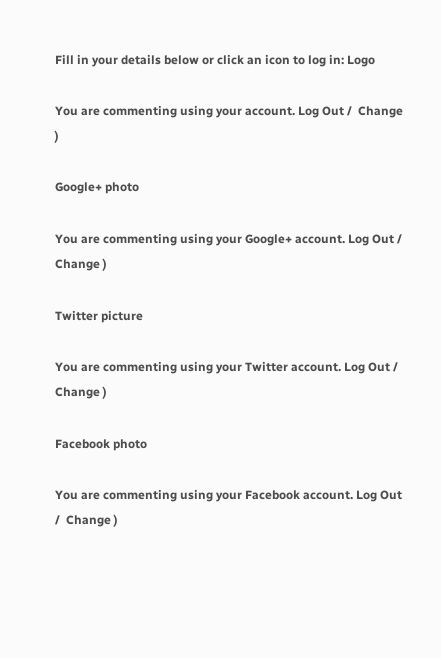Fill in your details below or click an icon to log in: Logo

You are commenting using your account. Log Out /  Change )

Google+ photo

You are commenting using your Google+ account. Log Out /  Change )

Twitter picture

You are commenting using your Twitter account. Log Out /  Change )

Facebook photo

You are commenting using your Facebook account. Log Out /  Change )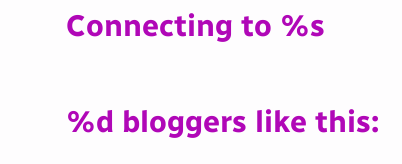Connecting to %s

%d bloggers like this: